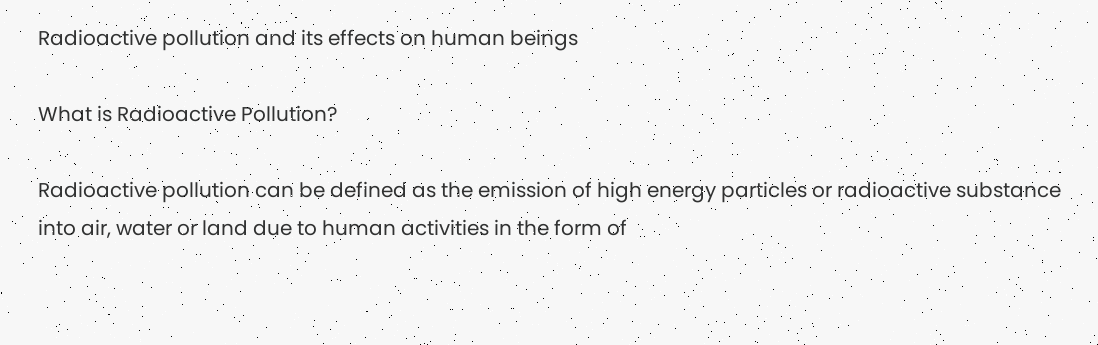Radioactive pollution and its effects on human beings

What is Radioactive Pollution?

Radioactive pollution can be defined as the emission of high energy particles or radioactive substance into air, water or land due to human activities in the form of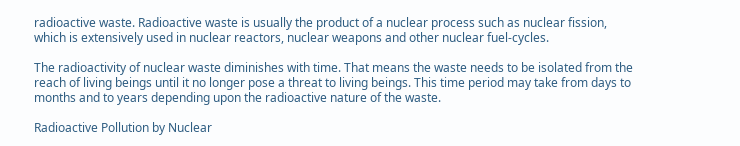radioactive waste. Radioactive waste is usually the product of a nuclear process such as nuclear fission, which is extensively used in nuclear reactors, nuclear weapons and other nuclear fuel-cycles.

The radioactivity of nuclear waste diminishes with time. That means the waste needs to be isolated from the reach of living beings until it no longer pose a threat to living beings. This time period may take from days to months and to years depending upon the radioactive nature of the waste.

Radioactive Pollution by Nuclear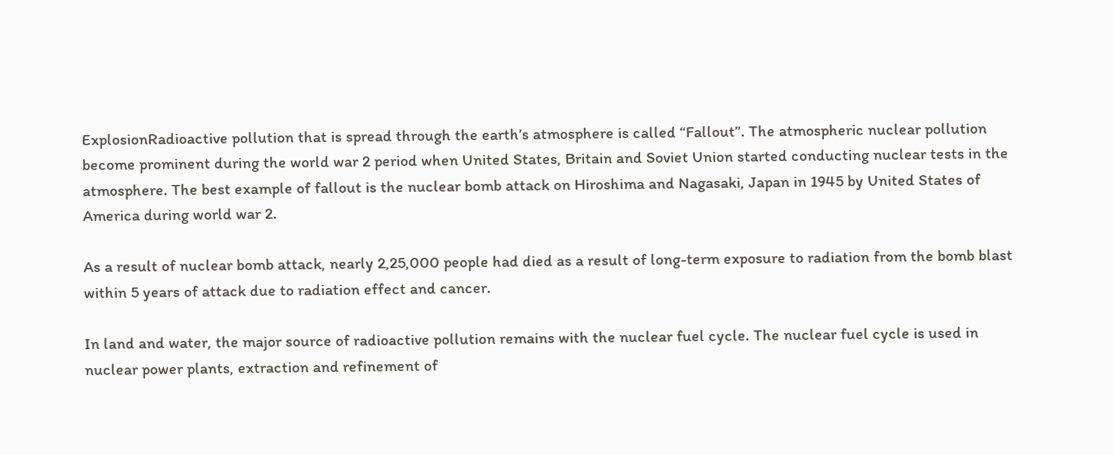ExplosionRadioactive pollution that is spread through the earth’s atmosphere is called “Fallout”. The atmospheric nuclear pollution become prominent during the world war 2 period when United States, Britain and Soviet Union started conducting nuclear tests in the atmosphere. The best example of fallout is the nuclear bomb attack on Hiroshima and Nagasaki, Japan in 1945 by United States of America during world war 2.

As a result of nuclear bomb attack, nearly 2,25,000 people had died as a result of long-term exposure to radiation from the bomb blast within 5 years of attack due to radiation effect and cancer.

In land and water, the major source of radioactive pollution remains with the nuclear fuel cycle. The nuclear fuel cycle is used in nuclear power plants, extraction and refinement of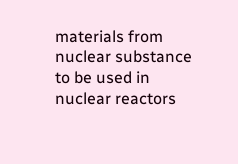materials from nuclear substance to be used in nuclear reactors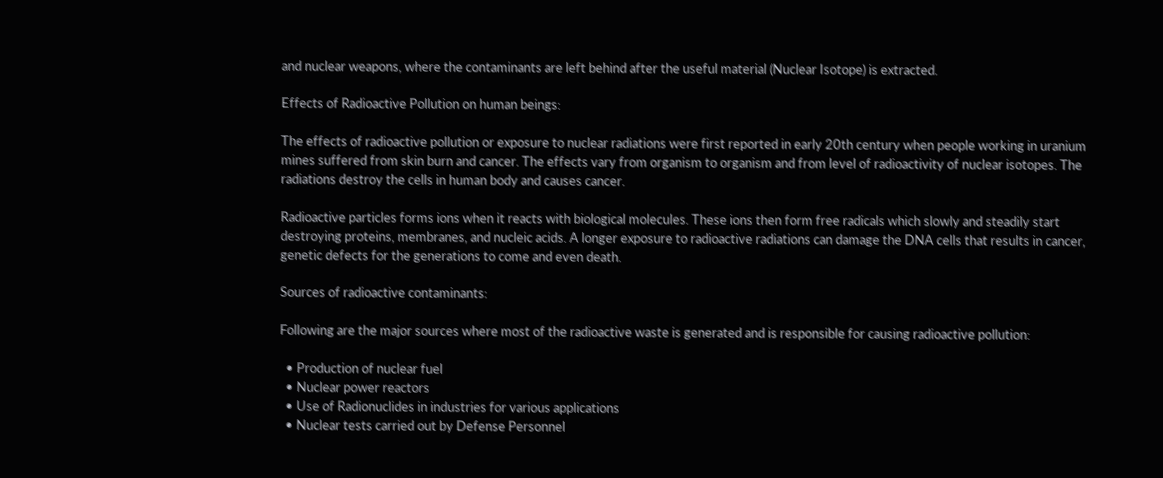and nuclear weapons, where the contaminants are left behind after the useful material (Nuclear Isotope) is extracted.

Effects of Radioactive Pollution on human beings:

The effects of radioactive pollution or exposure to nuclear radiations were first reported in early 20th century when people working in uranium mines suffered from skin burn and cancer. The effects vary from organism to organism and from level of radioactivity of nuclear isotopes. The radiations destroy the cells in human body and causes cancer.

Radioactive particles forms ions when it reacts with biological molecules. These ions then form free radicals which slowly and steadily start destroying proteins, membranes, and nucleic acids. A longer exposure to radioactive radiations can damage the DNA cells that results in cancer, genetic defects for the generations to come and even death.

Sources of radioactive contaminants:

Following are the major sources where most of the radioactive waste is generated and is responsible for causing radioactive pollution:

  • Production of nuclear fuel
  • Nuclear power reactors
  • Use of Radionuclides in industries for various applications
  • Nuclear tests carried out by Defense Personnel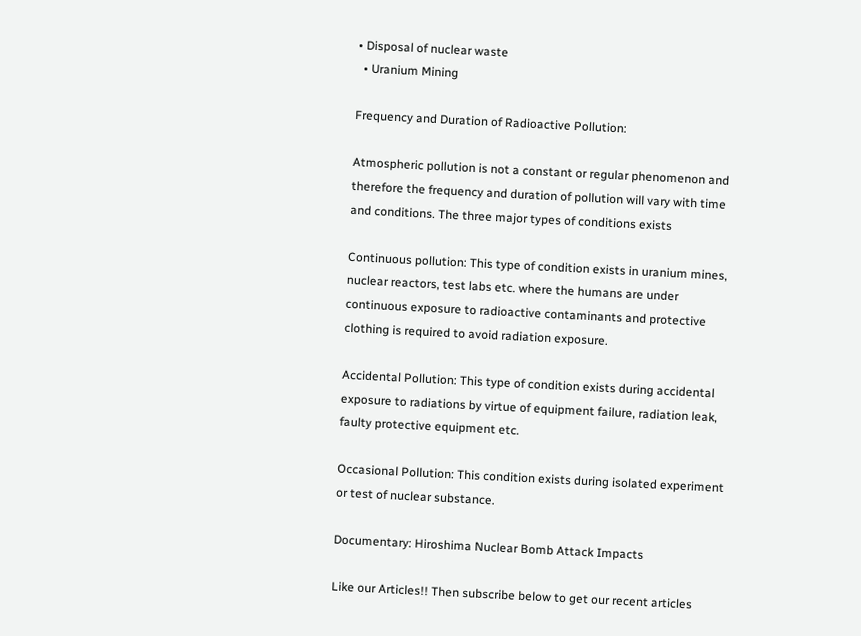• Disposal of nuclear waste
  • Uranium Mining

Frequency and Duration of Radioactive Pollution:

Atmospheric pollution is not a constant or regular phenomenon and therefore the frequency and duration of pollution will vary with time and conditions. The three major types of conditions exists

Continuous pollution: This type of condition exists in uranium mines, nuclear reactors, test labs etc. where the humans are under continuous exposure to radioactive contaminants and protective clothing is required to avoid radiation exposure.

Accidental Pollution: This type of condition exists during accidental exposure to radiations by virtue of equipment failure, radiation leak, faulty protective equipment etc.

Occasional Pollution: This condition exists during isolated experiment or test of nuclear substance.

Documentary: Hiroshima Nuclear Bomb Attack Impacts

Like our Articles!! Then subscribe below to get our recent articles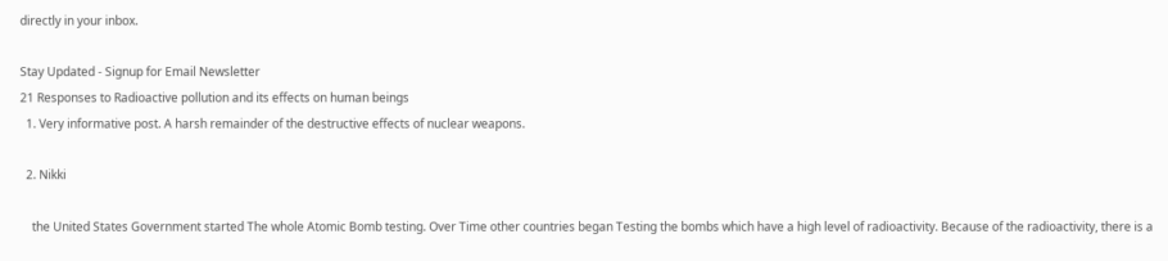directly in your inbox.

Stay Updated - Signup for Email Newsletter
21 Responses to Radioactive pollution and its effects on human beings
  1. Very informative post. A harsh remainder of the destructive effects of nuclear weapons.

  2. Nikki

    the United States Government started The whole Atomic Bomb testing. Over Time other countries began Testing the bombs which have a high level of radioactivity. Because of the radioactivity, there is a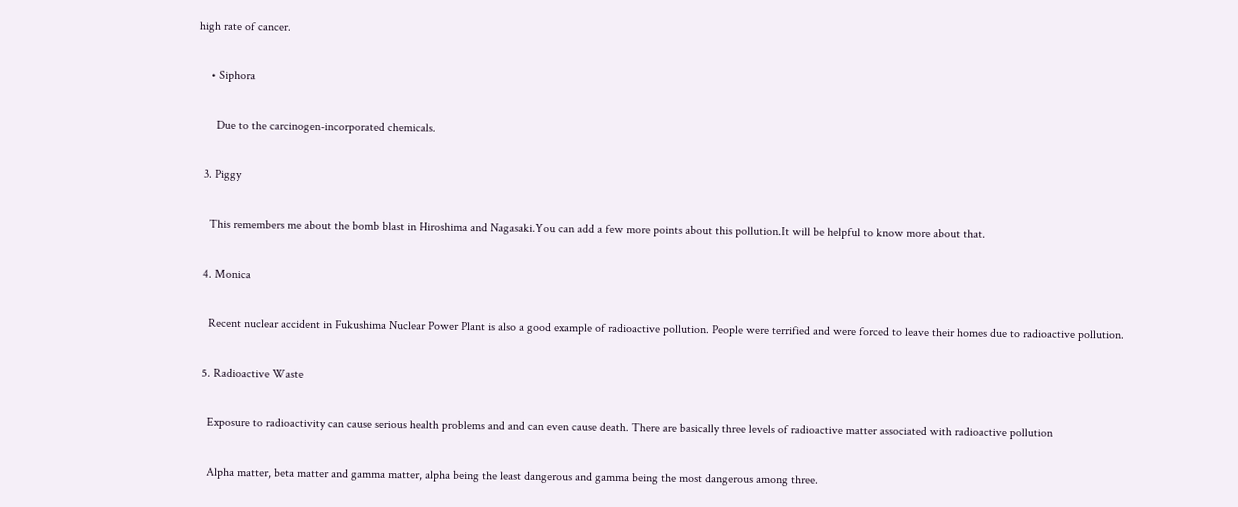high rate of cancer.

    • Siphora

      Due to the carcinogen-incorporated chemicals.

  3. Piggy

    This remembers me about the bomb blast in Hiroshima and Nagasaki.You can add a few more points about this pollution.It will be helpful to know more about that.

  4. Monica

    Recent nuclear accident in Fukushima Nuclear Power Plant is also a good example of radioactive pollution. People were terrified and were forced to leave their homes due to radioactive pollution.

  5. Radioactive Waste

    Exposure to radioactivity can cause serious health problems and and can even cause death. There are basically three levels of radioactive matter associated with radioactive pollution

    Alpha matter, beta matter and gamma matter, alpha being the least dangerous and gamma being the most dangerous among three.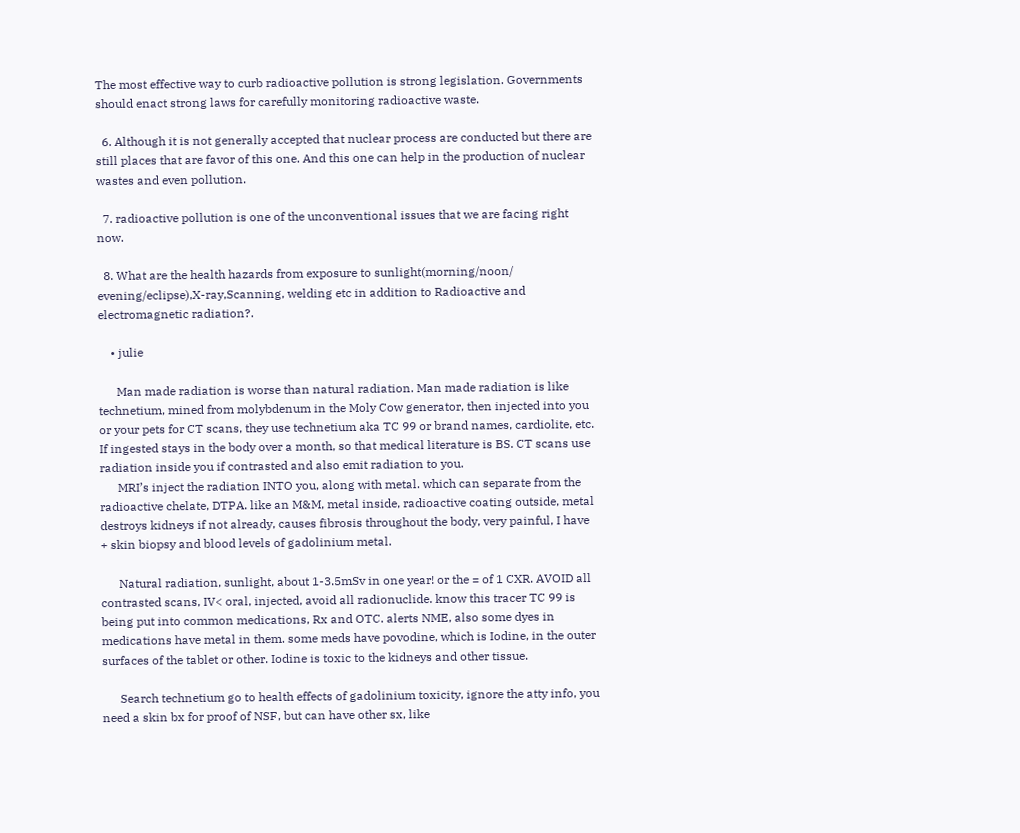The most effective way to curb radioactive pollution is strong legislation. Governments should enact strong laws for carefully monitoring radioactive waste.

  6. Although it is not generally accepted that nuclear process are conducted but there are still places that are favor of this one. And this one can help in the production of nuclear wastes and even pollution.

  7. radioactive pollution is one of the unconventional issues that we are facing right now.

  8. What are the health hazards from exposure to sunlight(morning/noon/ evening/eclipse),X-ray,Scanning, welding etc in addition to Radioactive and electromagnetic radiation?.

    • julie

      Man made radiation is worse than natural radiation. Man made radiation is like technetium, mined from molybdenum in the Moly Cow generator, then injected into you or your pets for CT scans, they use technetium aka TC 99 or brand names, cardiolite, etc. If ingested stays in the body over a month, so that medical literature is BS. CT scans use radiation inside you if contrasted and also emit radiation to you.
      MRI’s inject the radiation INTO you, along with metal. which can separate from the radioactive chelate, DTPA. like an M&M, metal inside, radioactive coating outside, metal destroys kidneys if not already, causes fibrosis throughout the body, very painful, I have + skin biopsy and blood levels of gadolinium metal.

      Natural radiation, sunlight, about 1-3.5mSv in one year! or the = of 1 CXR. AVOID all contrasted scans, IV< oral, injected, avoid all radionuclide. know this tracer TC 99 is being put into common medications, Rx and OTC. alerts NME, also some dyes in medications have metal in them. some meds have povodine, which is Iodine, in the outer surfaces of the tablet or other. Iodine is toxic to the kidneys and other tissue.

      Search technetium go to health effects of gadolinium toxicity, ignore the atty info, you need a skin bx for proof of NSF, but can have other sx, like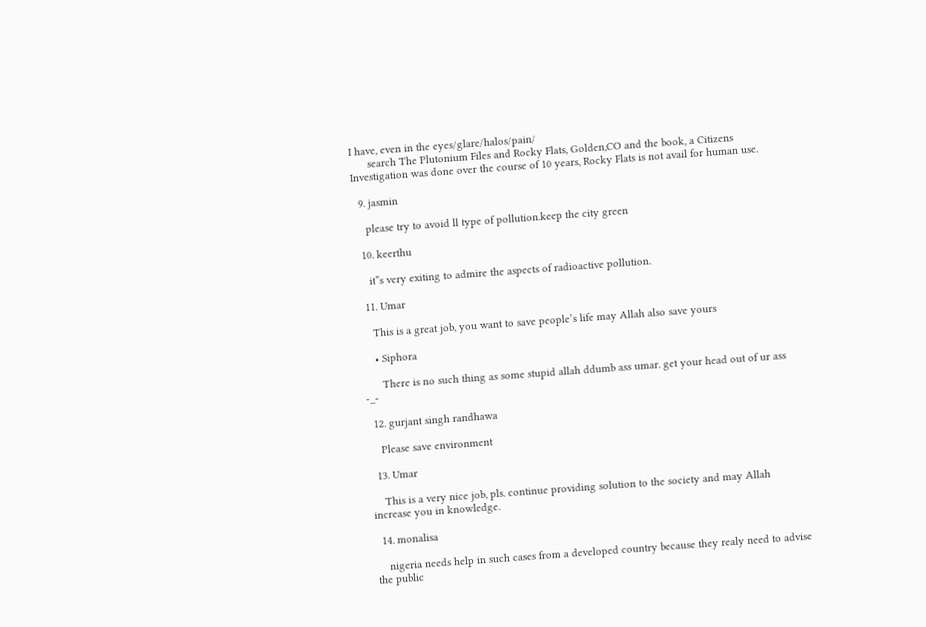I have, even in the eyes/glare/halos/pain/
      search The Plutonium Files and Rocky Flats, Golden,CO and the book, a Citizens Investigation was done over the course of 10 years, Rocky Flats is not avail for human use.

  9. jasmin

    please try to avoid ll type of pollution.keep the city green

  10. keerthu

    it”s very exiting to admire the aspects of radioactive pollution.

  11. Umar

    This is a great job, you want to save people’s life may Allah also save yours

    • Siphora

      There is no such thing as some stupid allah ddumb ass umar. get your head out of ur ass -_-

  12. gurjant singh randhawa

    Please save environment

  13. Umar

    This is a very nice job, pls. continue providing solution to the society and may Allah increase you in knowledge.

  14. monalisa

    nigeria needs help in such cases from a developed country because they realy need to advise the public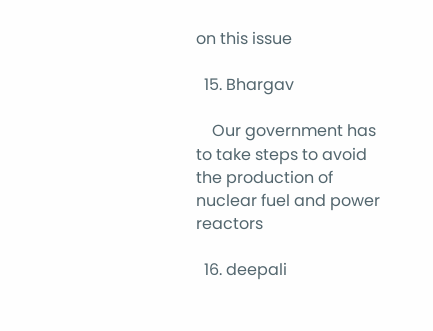on this issue

  15. Bhargav

    Our government has to take steps to avoid the production of nuclear fuel and power reactors

  16. deepali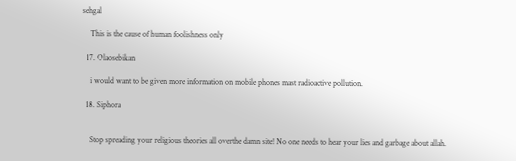sehgal

    This is the cause of human foolishness only

  17. Olaosebikan

    i would want to be given more information on mobile phones mast radioactive pollution.

  18. Siphora


    Stop spreading your religious theories all overthe damn site! No one needs to hear your lies and garbage about allah.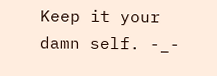Keep it your damn self. -_-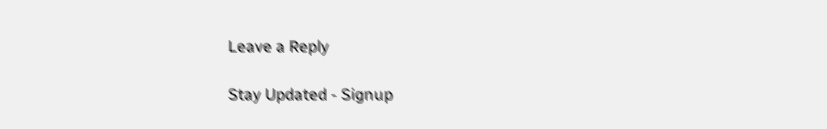Leave a Reply

Stay Updated - Signup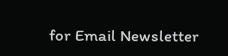for Email Newsletter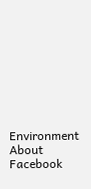Environment About Facebook